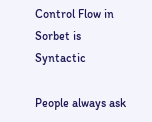Control Flow in Sorbet is Syntactic

People always ask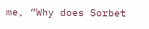me, “Why does Sorbet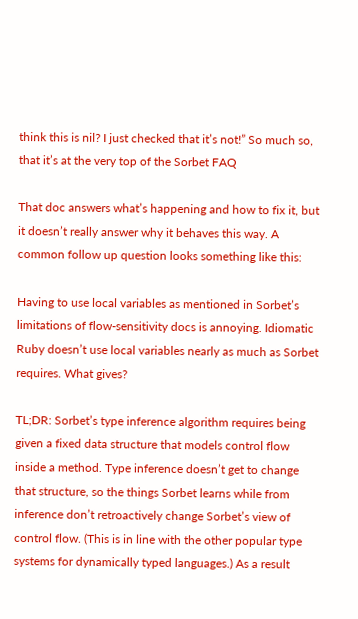think this is nil? I just checked that it’s not!” So much so, that it’s at the very top of the Sorbet FAQ

That doc answers what’s happening and how to fix it, but it doesn’t really answer why it behaves this way. A common follow up question looks something like this:

Having to use local variables as mentioned in Sorbet’s limitations of flow-sensitivity docs is annoying. Idiomatic Ruby doesn’t use local variables nearly as much as Sorbet requires. What gives?

TL;DR: Sorbet’s type inference algorithm requires being given a fixed data structure that models control flow inside a method. Type inference doesn’t get to change that structure, so the things Sorbet learns while from inference don’t retroactively change Sorbet’s view of control flow. (This is in line with the other popular type systems for dynamically typed languages.) As a result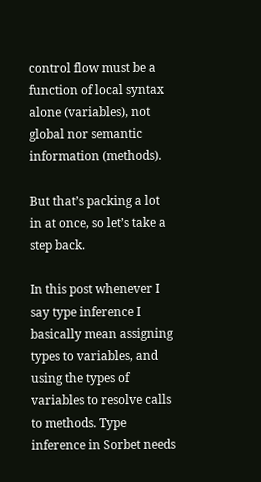control flow must be a function of local syntax alone (variables), not global nor semantic information (methods).

But that’s packing a lot in at once, so let’s take a step back.

In this post whenever I say type inference I basically mean assigning types to variables, and using the types of variables to resolve calls to methods. Type inference in Sorbet needs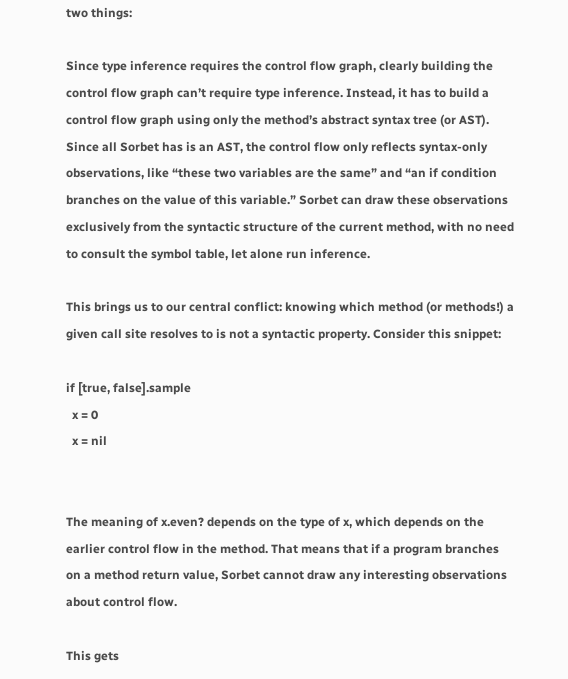two things:

Since type inference requires the control flow graph, clearly building the control flow graph can’t require type inference. Instead, it has to build a control flow graph using only the method’s abstract syntax tree (or AST). Since all Sorbet has is an AST, the control flow only reflects syntax-only observations, like “these two variables are the same” and “an if condition branches on the value of this variable.” Sorbet can draw these observations exclusively from the syntactic structure of the current method, with no need to consult the symbol table, let alone run inference.

This brings us to our central conflict: knowing which method (or methods!) a given call site resolves to is not a syntactic property. Consider this snippet:

if [true, false].sample
  x = 0
  x = nil


The meaning of x.even? depends on the type of x, which depends on the earlier control flow in the method. That means that if a program branches on a method return value, Sorbet cannot draw any interesting observations about control flow.

This gets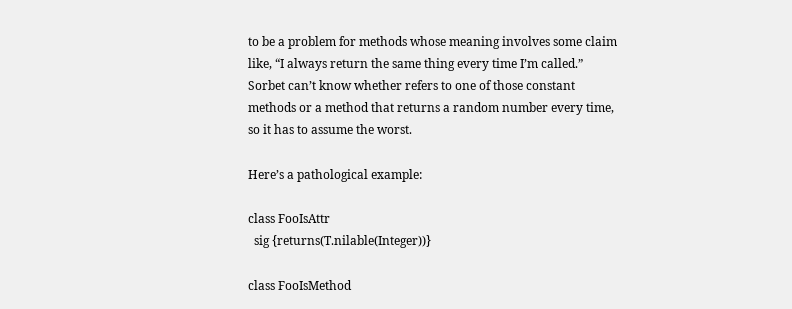to be a problem for methods whose meaning involves some claim like, “I always return the same thing every time I’m called.” Sorbet can’t know whether refers to one of those constant methods or a method that returns a random number every time, so it has to assume the worst.

Here’s a pathological example:

class FooIsAttr
  sig {returns(T.nilable(Integer))}

class FooIsMethod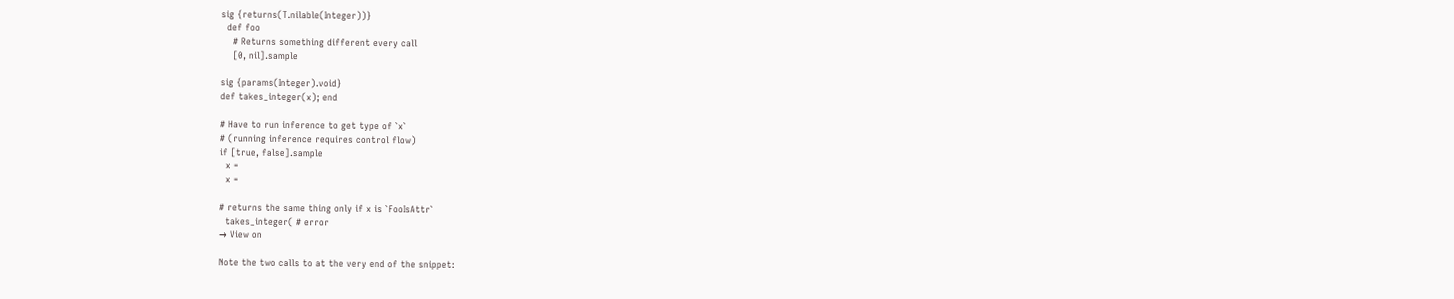sig {returns(T.nilable(Integer))}
  def foo
    # Returns something different every call
    [0, nil].sample

sig {params(Integer).void}
def takes_integer(x); end

# Have to run inference to get type of `x`
# (running inference requires control flow)
if [true, false].sample
  x =
  x =

# returns the same thing only if x is `FooIsAttr`
  takes_integer( # error
→ View on

Note the two calls to at the very end of the snippet: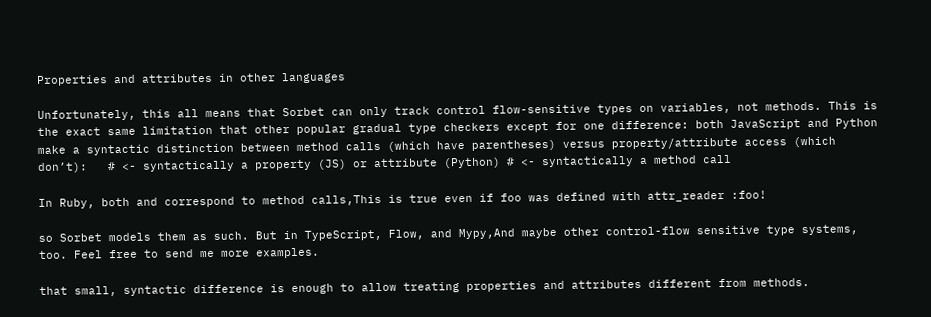Properties and attributes in other languages

Unfortunately, this all means that Sorbet can only track control flow-sensitive types on variables, not methods. This is the exact same limitation that other popular gradual type checkers except for one difference: both JavaScript and Python make a syntactic distinction between method calls (which have parentheses) versus property/attribute access (which don’t):   # <- syntactically a property (JS) or attribute (Python) # <- syntactically a method call

In Ruby, both and correspond to method calls,This is true even if foo was defined with attr_reader :foo!

so Sorbet models them as such. But in TypeScript, Flow, and Mypy,And maybe other control-flow sensitive type systems, too. Feel free to send me more examples.

that small, syntactic difference is enough to allow treating properties and attributes different from methods.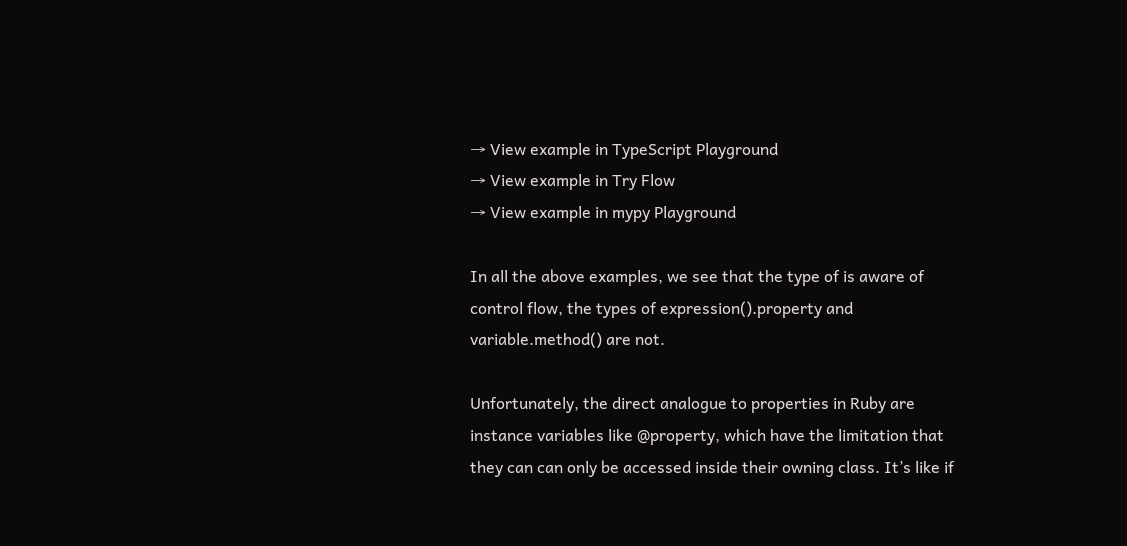→ View example in TypeScript Playground
→ View example in Try Flow
→ View example in mypy Playground

In all the above examples, we see that the type of is aware of control flow, the types of expression().property and variable.method() are not.

Unfortunately, the direct analogue to properties in Ruby are instance variables like @property, which have the limitation that they can can only be accessed inside their owning class. It’s like if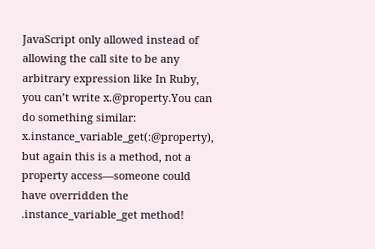JavaScript only allowed instead of allowing the call site to be any arbitrary expression like In Ruby, you can’t write x.@property.You can do something similar: x.instance_variable_get(:@property), but again this is a method, not a property access—someone could have overridden the .instance_variable_get method!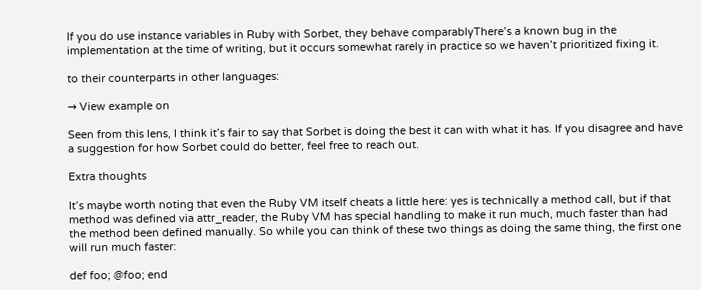If you do use instance variables in Ruby with Sorbet, they behave comparablyThere’s a known bug in the implementation at the time of writing, but it occurs somewhat rarely in practice so we haven’t prioritized fixing it.

to their counterparts in other languages:

→ View example on

Seen from this lens, I think it’s fair to say that Sorbet is doing the best it can with what it has. If you disagree and have a suggestion for how Sorbet could do better, feel free to reach out.

Extra thoughts

It’s maybe worth noting that even the Ruby VM itself cheats a little here: yes is technically a method call, but if that method was defined via attr_reader, the Ruby VM has special handling to make it run much, much faster than had the method been defined manually. So while you can think of these two things as doing the same thing, the first one will run much faster:

def foo; @foo; end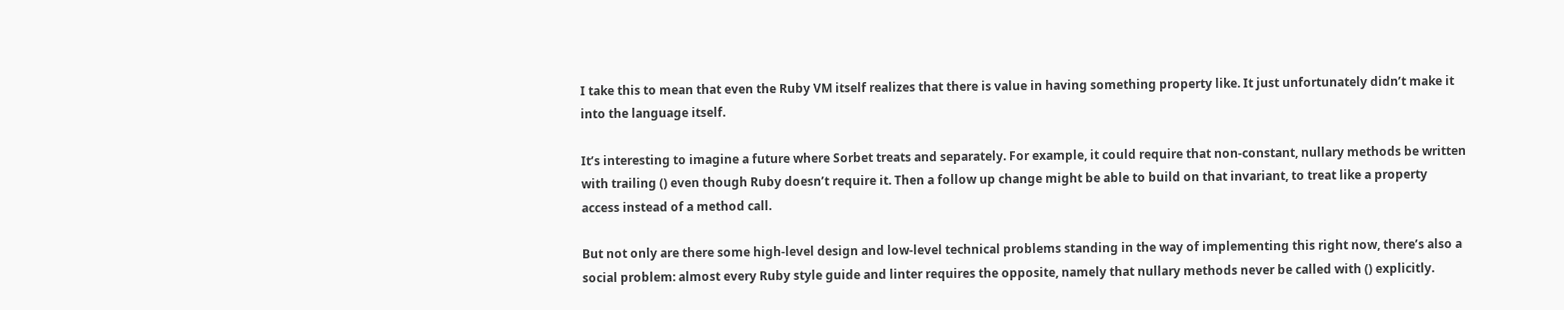I take this to mean that even the Ruby VM itself realizes that there is value in having something property like. It just unfortunately didn’t make it into the language itself.

It’s interesting to imagine a future where Sorbet treats and separately. For example, it could require that non-constant, nullary methods be written with trailing () even though Ruby doesn’t require it. Then a follow up change might be able to build on that invariant, to treat like a property access instead of a method call.

But not only are there some high-level design and low-level technical problems standing in the way of implementing this right now, there’s also a social problem: almost every Ruby style guide and linter requires the opposite, namely that nullary methods never be called with () explicitly.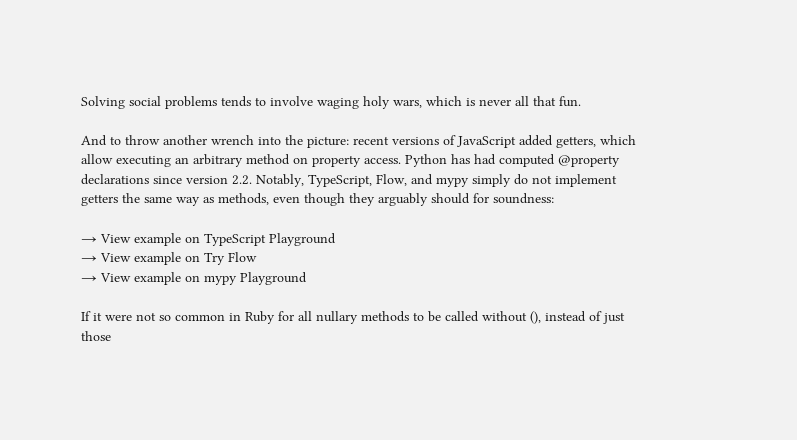Solving social problems tends to involve waging holy wars, which is never all that fun.

And to throw another wrench into the picture: recent versions of JavaScript added getters, which allow executing an arbitrary method on property access. Python has had computed @property declarations since version 2.2. Notably, TypeScript, Flow, and mypy simply do not implement getters the same way as methods, even though they arguably should for soundness:

→ View example on TypeScript Playground
→ View example on Try Flow
→ View example on mypy Playground

If it were not so common in Ruby for all nullary methods to be called without (), instead of just those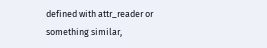defined with attr_reader or something similar,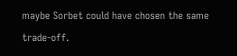maybe Sorbet could have chosen the same trade-off.